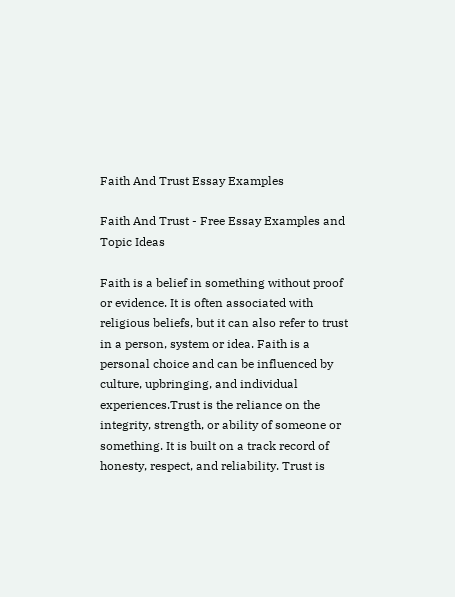Faith And Trust Essay Examples

Faith And Trust - Free Essay Examples and Topic Ideas

Faith is a belief in something without proof or evidence. It is often associated with religious beliefs, but it can also refer to trust in a person, system or idea. Faith is a personal choice and can be influenced by culture, upbringing, and individual experiences.Trust is the reliance on the integrity, strength, or ability of someone or something. It is built on a track record of honesty, respect, and reliability. Trust is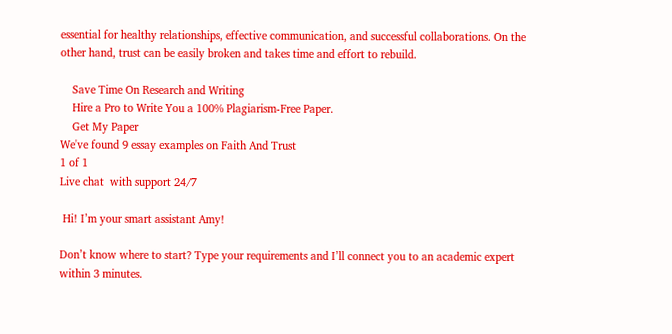essential for healthy relationships, effective communication, and successful collaborations. On the other hand, trust can be easily broken and takes time and effort to rebuild.

    Save Time On Research and Writing
    Hire a Pro to Write You a 100% Plagiarism-Free Paper.
    Get My Paper
We've found 9 essay examples on Faith And Trust
1 of 1
Live chat  with support 24/7

 Hi! I’m your smart assistant Amy!

Don’t know where to start? Type your requirements and I’ll connect you to an academic expert within 3 minutes.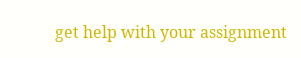get help with your assignment